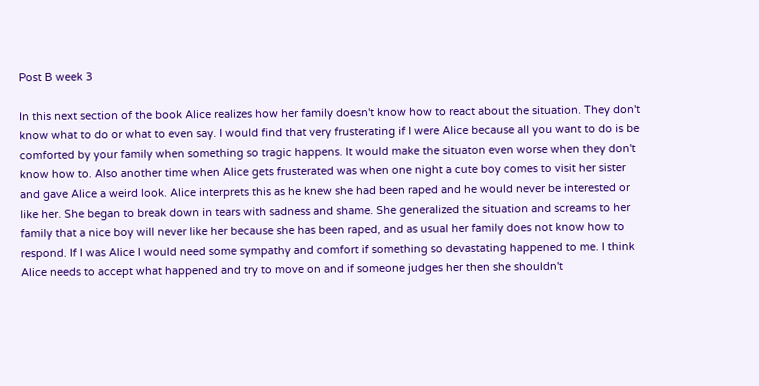Post B week 3

In this next section of the book Alice realizes how her family doesn't know how to react about the situation. They don't know what to do or what to even say. I would find that very frusterating if I were Alice because all you want to do is be comforted by your family when something so tragic happens. It would make the situaton even worse when they don't know how to. Also another time when Alice gets frusterated was when one night a cute boy comes to visit her sister and gave Alice a weird look. Alice interprets this as he knew she had been raped and he would never be interested or like her. She began to break down in tears with sadness and shame. She generalized the situation and screams to her family that a nice boy will never like her because she has been raped, and as usual her family does not know how to respond. If I was Alice I would need some sympathy and comfort if something so devastating happened to me. I think Alice needs to accept what happened and try to move on and if someone judges her then she shouldn't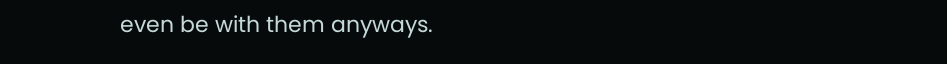even be with them anyways.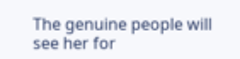The genuine people will see her for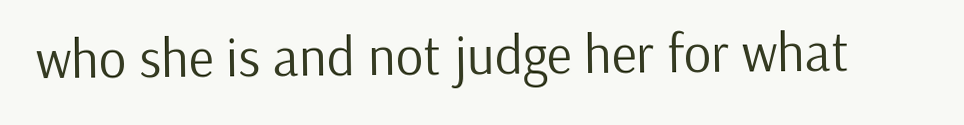who she is and not judge her for what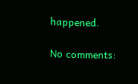happened.

No comments: